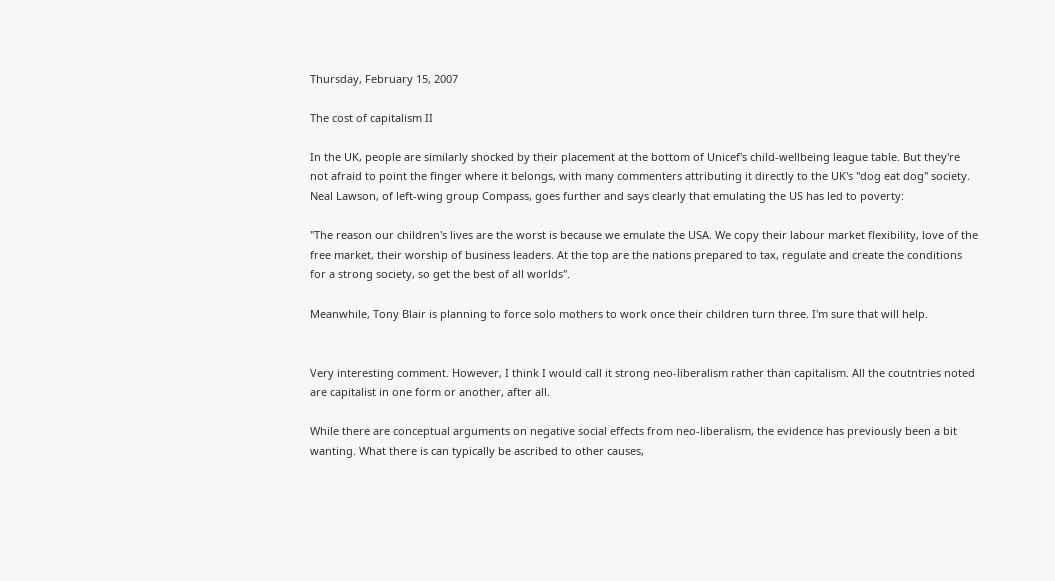Thursday, February 15, 2007

The cost of capitalism II

In the UK, people are similarly shocked by their placement at the bottom of Unicef's child-wellbeing league table. But they're not afraid to point the finger where it belongs, with many commenters attributing it directly to the UK's "dog eat dog" society. Neal Lawson, of left-wing group Compass, goes further and says clearly that emulating the US has led to poverty:

"The reason our children's lives are the worst is because we emulate the USA. We copy their labour market flexibility, love of the free market, their worship of business leaders. At the top are the nations prepared to tax, regulate and create the conditions for a strong society, so get the best of all worlds".

Meanwhile, Tony Blair is planning to force solo mothers to work once their children turn three. I'm sure that will help.


Very interesting comment. However, I think I would call it strong neo-liberalism rather than capitalism. All the coutntries noted are capitalist in one form or another, after all.

While there are conceptual arguments on negative social effects from neo-liberalism, the evidence has previously been a bit wanting. What there is can typically be ascribed to other causes,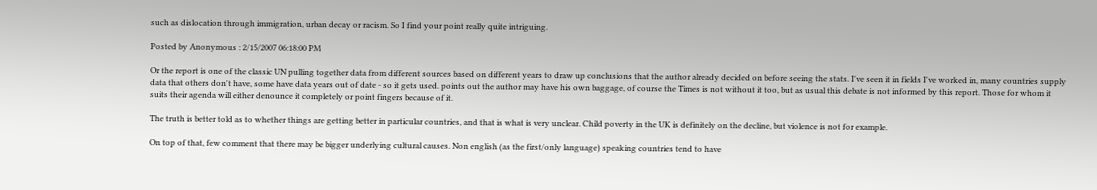such as dislocation through immigration, urban decay or racism. So I find your point really quite intriguing.

Posted by Anonymous : 2/15/2007 06:18:00 PM

Or the report is one of the classic UN pulling together data from different sources based on different years to draw up conclusions that the author already decided on before seeing the stats. I've seen it in fields I've worked in, many countries supply data that others don't have, some have data years out of date - so it gets used. points out the author may have his own baggage, of course the Times is not without it too, but as usual this debate is not informed by this report. Those for whom it suits their agenda will either denounce it completely or point fingers because of it.

The truth is better told as to whether things are getting better in particular countries, and that is what is very unclear. Child poverty in the UK is definitely on the decline, but violence is not for example.

On top of that, few comment that there may be bigger underlying cultural causes. Non english (as the first/only language) speaking countries tend to have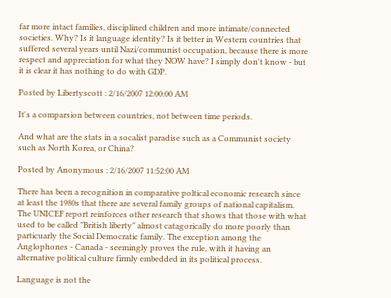far more intact families, disciplined children and more intimate/connected societies. Why? Is it language identity? Is it better in Western countries that suffered several years until Nazi/communist occupation, because there is more respect and appreciation for what they NOW have? I simply don't know - but it is clear it has nothing to do with GDP.

Posted by Libertyscott : 2/16/2007 12:00:00 AM

It's a comparsion between countries, not between time periods.

And what are the stats in a socalist paradise such as a Communist society such as North Korea, or China?

Posted by Anonymous : 2/16/2007 11:52:00 AM

There has been a recognition in comparative poltical economic research since at least the 1980s that there are several family groups of national capitalism. The UNICEF report reinforces other research that shows that those with what used to be called "British liberty" almost catagorically do more poorly than particuarly the Social Democratic family. The exception among the Anglophones - Canada - seemingly proves the rule, with it having an alternative political culture firmly embedded in its political process.

Language is not the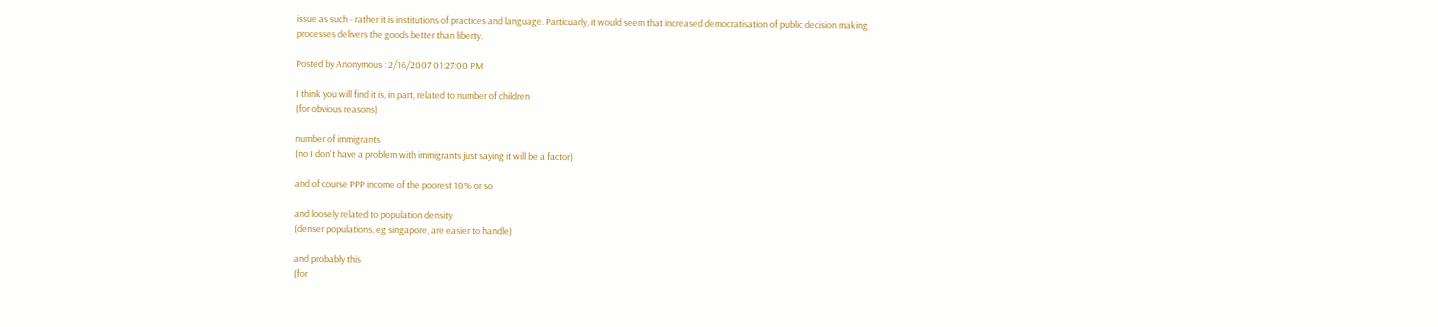issue as such - rather it is institutions of practices and language. Particuarly, it would seem that increased democratisation of public decision making processes delivers the goods better than liberty.

Posted by Anonymous : 2/16/2007 01:27:00 PM

I think you will find it is, in part, related to number of children
(for obvious reasons)

number of immigrants
(no I don't have a problem with immigrants just saying it will be a factor)

and of course PPP income of the poorest 10% or so

and loosely related to population density
(denser populations, eg singapore, are easier to handle)

and probably this
(for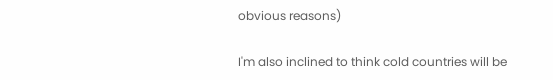obvious reasons)

I'm also inclined to think cold countries will be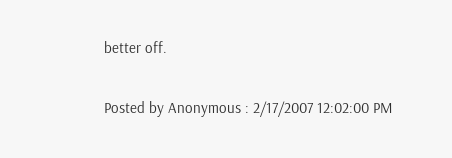better off.

Posted by Anonymous : 2/17/2007 12:02:00 PM